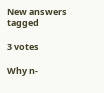New answers tagged

3 votes

Why n-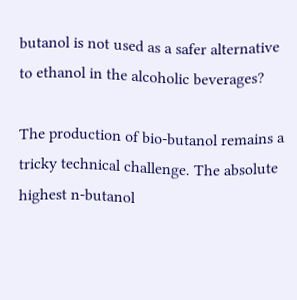butanol is not used as a safer alternative to ethanol in the alcoholic beverages?

The production of bio-butanol remains a tricky technical challenge. The absolute highest n-butanol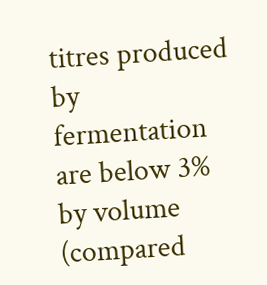titres produced by fermentation are below 3% by volume (compared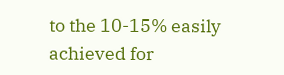to the 10-15% easily achieved for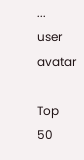...
user avatar

Top 50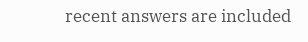recent answers are included